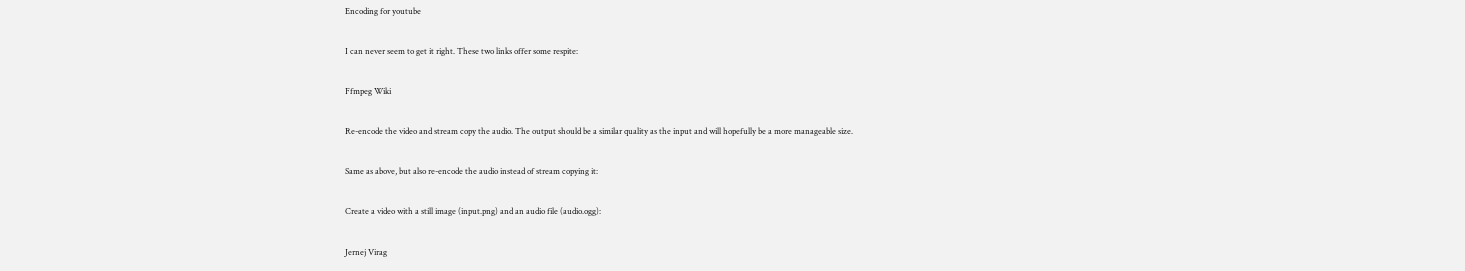Encoding for youtube

I can never seem to get it right. These two links offer some respite:

Ffmpeg Wiki

Re-encode the video and stream copy the audio. The output should be a similar quality as the input and will hopefully be a more manageable size.

Same as above, but also re-encode the audio instead of stream copying it:

Create a video with a still image (input.png) and an audio file (audio.ogg):

Jernej Virag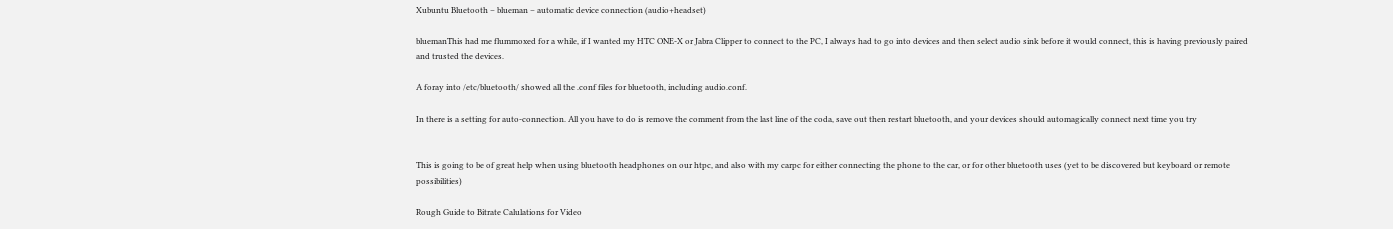Xubuntu Bluetooth – blueman – automatic device connection (audio+headset)

bluemanThis had me flummoxed for a while, if I wanted my HTC ONE-X or Jabra Clipper to connect to the PC, I always had to go into devices and then select audio sink before it would connect, this is having previously paired and trusted the devices.

A foray into /etc/bluetooth/ showed all the .conf files for bluetooth, including audio.conf.

In there is a setting for auto-connection. All you have to do is remove the comment from the last line of the coda, save out then restart bluetooth, and your devices should automagically connect next time you try


This is going to be of great help when using bluetooth headphones on our htpc, and also with my carpc for either connecting the phone to the car, or for other bluetooth uses (yet to be discovered but keyboard or remote possibilities)

Rough Guide to Bitrate Calulations for Video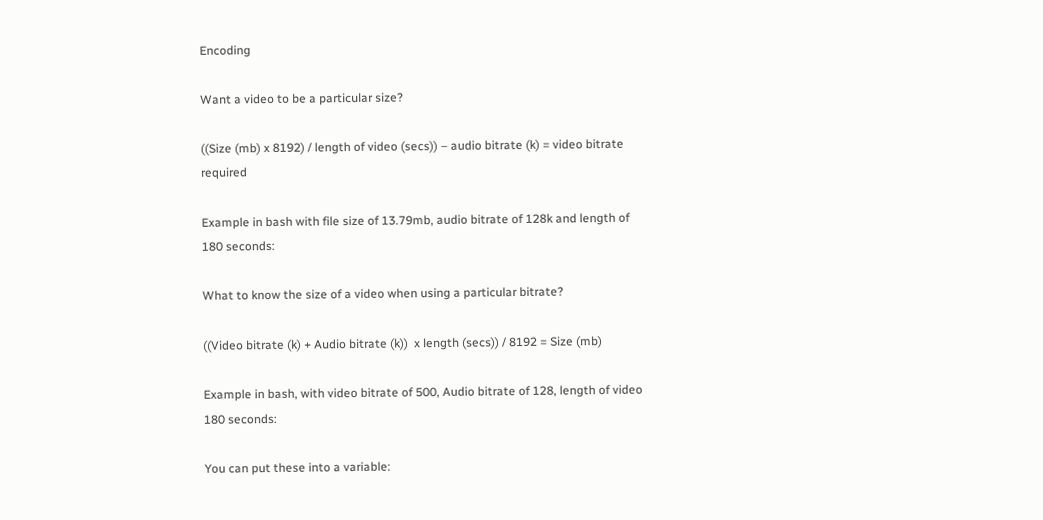Encoding

Want a video to be a particular size?

((Size (mb) x 8192) / length of video (secs)) – audio bitrate (k) = video bitrate required

Example in bash with file size of 13.79mb, audio bitrate of 128k and length of 180 seconds:

What to know the size of a video when using a particular bitrate?

((Video bitrate (k) + Audio bitrate (k))  x length (secs)) / 8192 = Size (mb)

Example in bash, with video bitrate of 500, Audio bitrate of 128, length of video 180 seconds:

You can put these into a variable: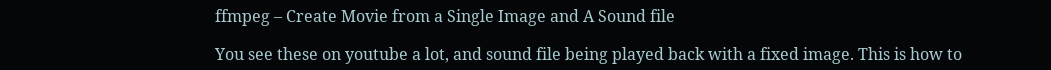ffmpeg – Create Movie from a Single Image and A Sound file

You see these on youtube a lot, and sound file being played back with a fixed image. This is how to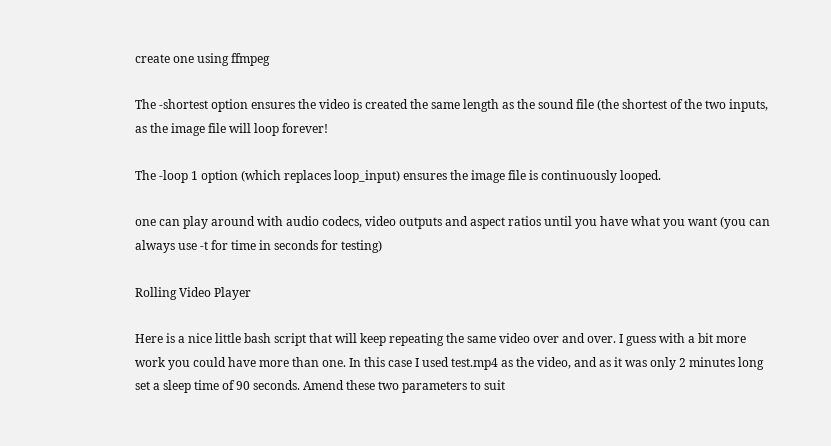create one using ffmpeg

The -shortest option ensures the video is created the same length as the sound file (the shortest of the two inputs, as the image file will loop forever!

The -loop 1 option (which replaces loop_input) ensures the image file is continuously looped.

one can play around with audio codecs, video outputs and aspect ratios until you have what you want (you can always use -t for time in seconds for testing)

Rolling Video Player

Here is a nice little bash script that will keep repeating the same video over and over. I guess with a bit more work you could have more than one. In this case I used test.mp4 as the video, and as it was only 2 minutes long set a sleep time of 90 seconds. Amend these two parameters to suit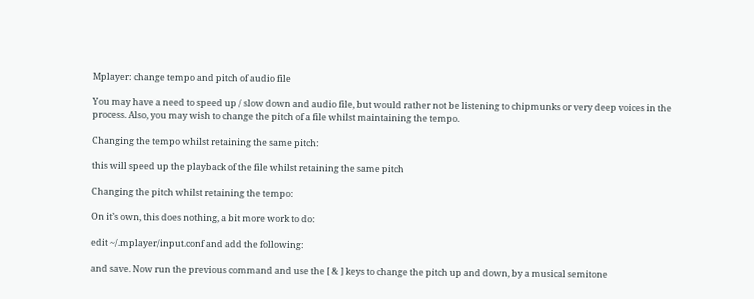Mplayer: change tempo and pitch of audio file

You may have a need to speed up / slow down and audio file, but would rather not be listening to chipmunks or very deep voices in the process. Also, you may wish to change the pitch of a file whilst maintaining the tempo.

Changing the tempo whilst retaining the same pitch:

this will speed up the playback of the file whilst retaining the same pitch

Changing the pitch whilst retaining the tempo:

On it’s own, this does nothing, a bit more work to do:

edit ~/.mplayer/input.conf and add the following:

and save. Now run the previous command and use the [ & ] keys to change the pitch up and down, by a musical semitone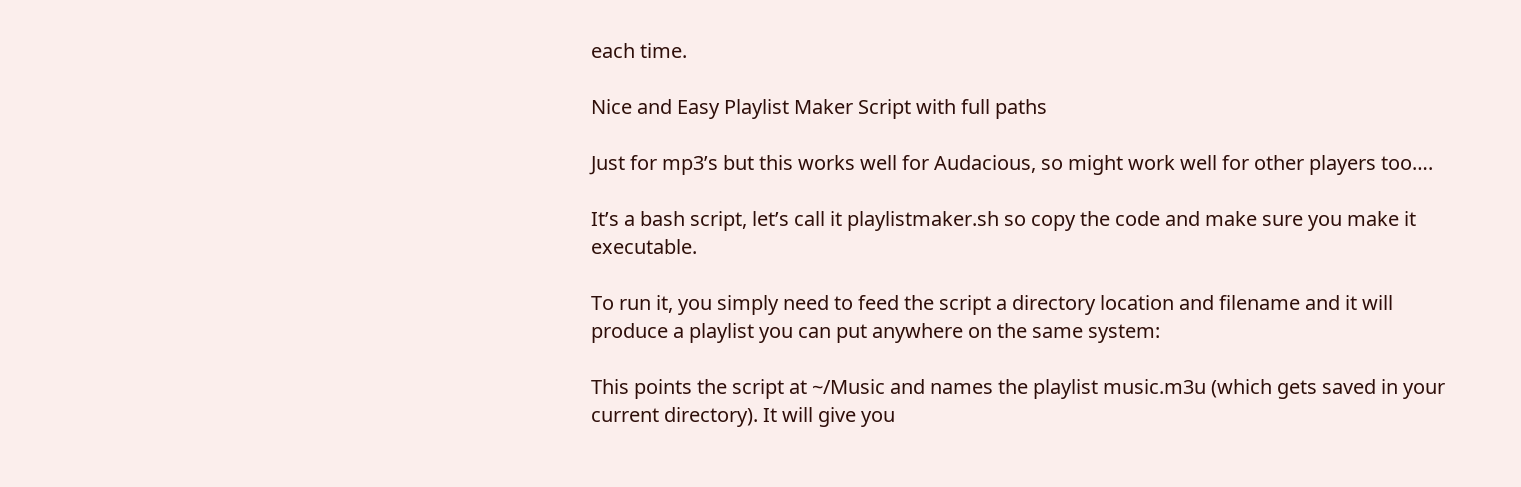each time.

Nice and Easy Playlist Maker Script with full paths

Just for mp3’s but this works well for Audacious, so might work well for other players too….

It’s a bash script, let’s call it playlistmaker.sh so copy the code and make sure you make it executable.

To run it, you simply need to feed the script a directory location and filename and it will produce a playlist you can put anywhere on the same system:

This points the script at ~/Music and names the playlist music.m3u (which gets saved in your current directory). It will give you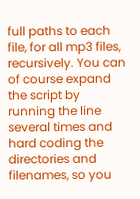full paths to each file, for all mp3 files, recursively. You can of course expand the script by running the line several times and hard coding the directories and filenames, so you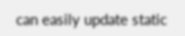can easily update static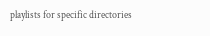playlists for specific directories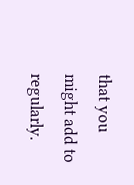that you might add to regularly.